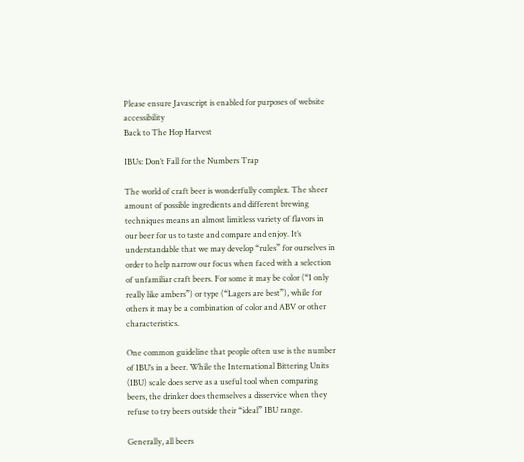Please ensure Javascript is enabled for purposes of website accessibility
Back to The Hop Harvest

IBUs: Don’t Fall for the Numbers Trap

The world of craft beer is wonderfully complex. The sheer amount of possible ingredients and different brewing techniques means an almost limitless variety of flavors in our beer for us to taste and compare and enjoy. It’s understandable that we may develop “rules” for ourselves in order to help narrow our focus when faced with a selection of unfamiliar craft beers. For some it may be color (“I only really like ambers”) or type (“Lagers are best”), while for others it may be a combination of color and ABV or other characteristics.

One common guideline that people often use is the number of IBU’s in a beer. While the International Bittering Units (IBU) scale does serve as a useful tool when comparing beers, the drinker does themselves a disservice when they refuse to try beers outside their “ideal” IBU range.

Generally, all beers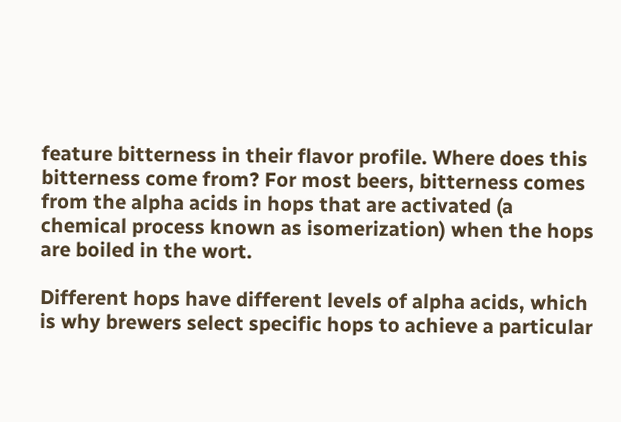feature bitterness in their flavor profile. Where does this bitterness come from? For most beers, bitterness comes from the alpha acids in hops that are activated (a chemical process known as isomerization) when the hops are boiled in the wort.

Different hops have different levels of alpha acids, which is why brewers select specific hops to achieve a particular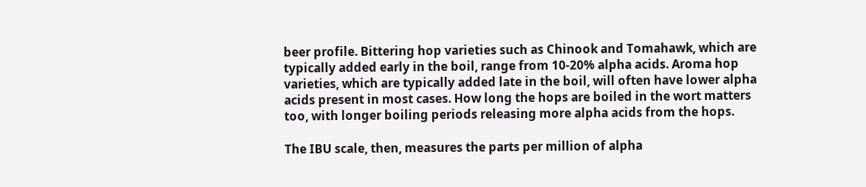beer profile. Bittering hop varieties such as Chinook and Tomahawk, which are typically added early in the boil, range from 10-20% alpha acids. Aroma hop varieties, which are typically added late in the boil, will often have lower alpha acids present in most cases. How long the hops are boiled in the wort matters too, with longer boiling periods releasing more alpha acids from the hops.

The IBU scale, then, measures the parts per million of alpha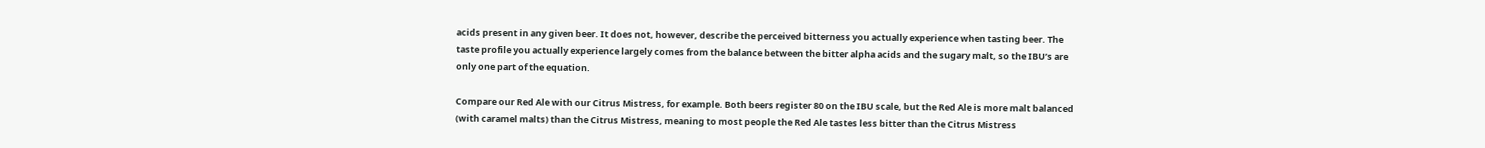acids present in any given beer. It does not, however, describe the perceived bitterness you actually experience when tasting beer. The taste profile you actually experience largely comes from the balance between the bitter alpha acids and the sugary malt, so the IBU’s are only one part of the equation.

Compare our Red Ale with our Citrus Mistress, for example. Both beers register 80 on the IBU scale, but the Red Ale is more malt balanced (with caramel malts) than the Citrus Mistress, meaning to most people the Red Ale tastes less bitter than the Citrus Mistress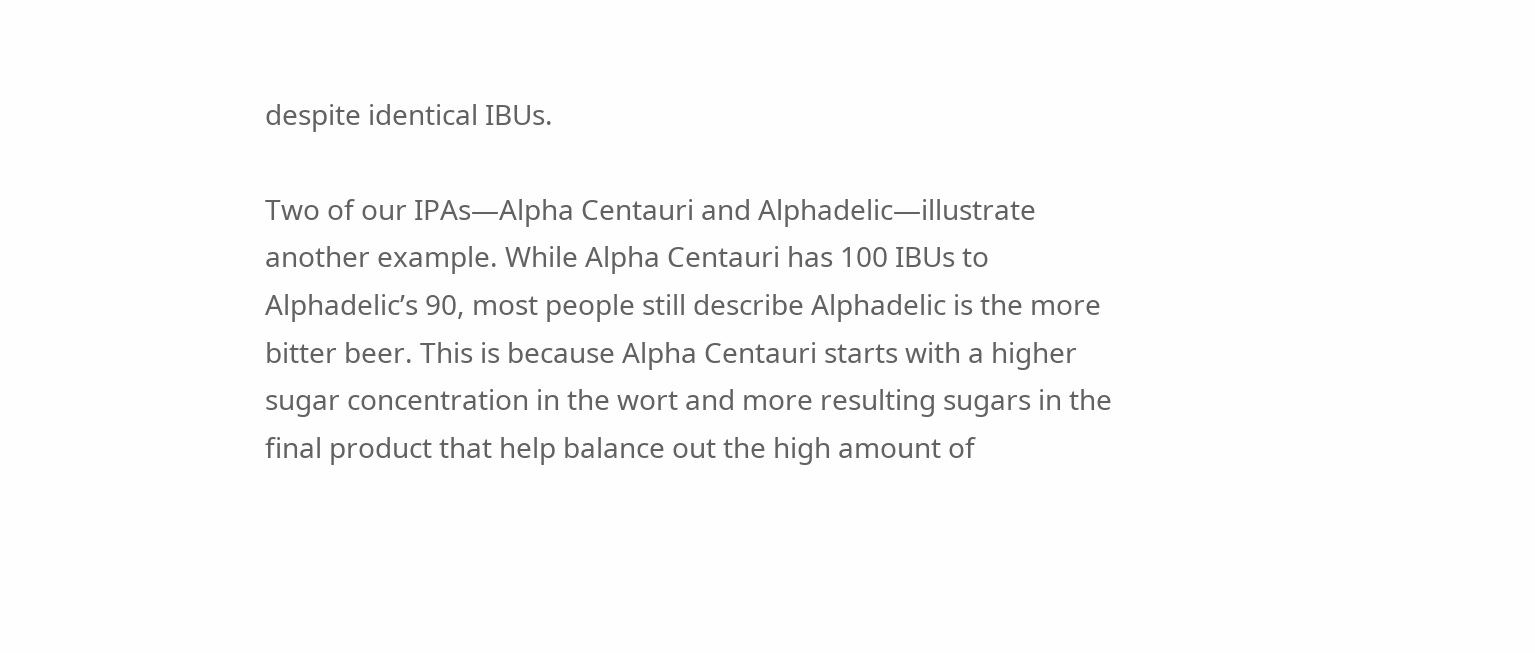despite identical IBUs.

Two of our IPAs—Alpha Centauri and Alphadelic—illustrate another example. While Alpha Centauri has 100 IBUs to Alphadelic’s 90, most people still describe Alphadelic is the more bitter beer. This is because Alpha Centauri starts with a higher sugar concentration in the wort and more resulting sugars in the final product that help balance out the high amount of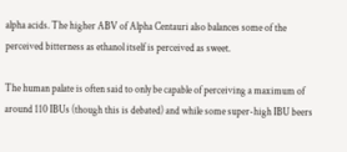alpha acids. The higher ABV of Alpha Centauri also balances some of the perceived bitterness as ethanol itself is perceived as sweet.

The human palate is often said to only be capable of perceiving a maximum of around 110 IBUs (though this is debated) and while some super-high IBU beers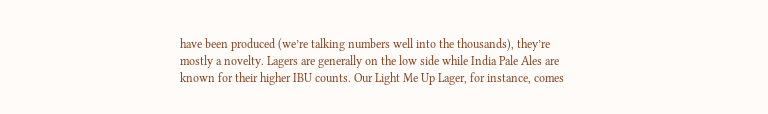have been produced (we’re talking numbers well into the thousands), they’re mostly a novelty. Lagers are generally on the low side while India Pale Ales are known for their higher IBU counts. Our Light Me Up Lager, for instance, comes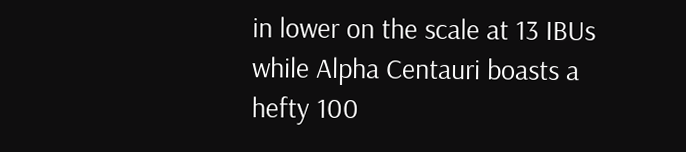in lower on the scale at 13 IBUs while Alpha Centauri boasts a hefty 100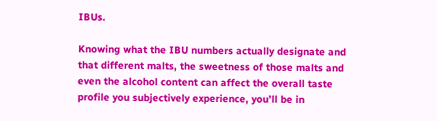IBUs.

Knowing what the IBU numbers actually designate and that different malts, the sweetness of those malts and even the alcohol content can affect the overall taste profile you subjectively experience, you’ll be in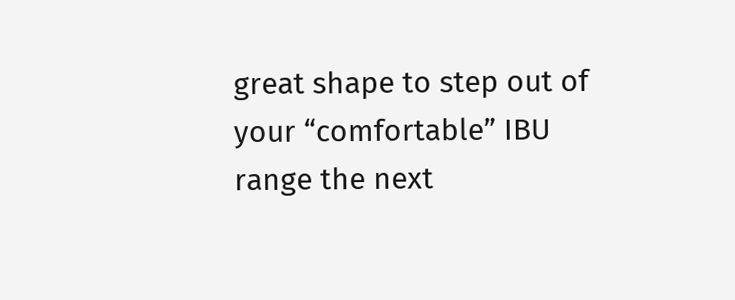great shape to step out of your “comfortable” IBU range the next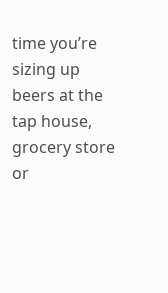time you’re sizing up beers at the tap house, grocery store or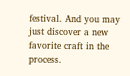festival. And you may just discover a new favorite craft in the process.